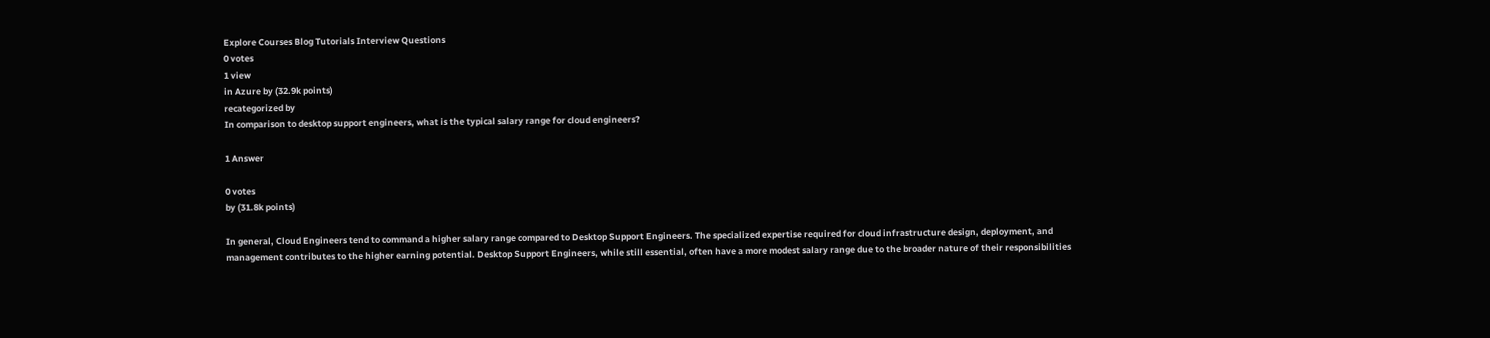Explore Courses Blog Tutorials Interview Questions
0 votes
1 view
in Azure by (32.9k points)
recategorized by
In comparison to desktop support engineers, what is the typical salary range for cloud engineers?

1 Answer

0 votes
by (31.8k points)

In general, Cloud Engineers tend to command a higher salary range compared to Desktop Support Engineers. The specialized expertise required for cloud infrastructure design, deployment, and management contributes to the higher earning potential. Desktop Support Engineers, while still essential, often have a more modest salary range due to the broader nature of their responsibilities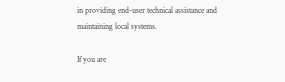in providing end-user technical assistance and maintaining local systems.

If you are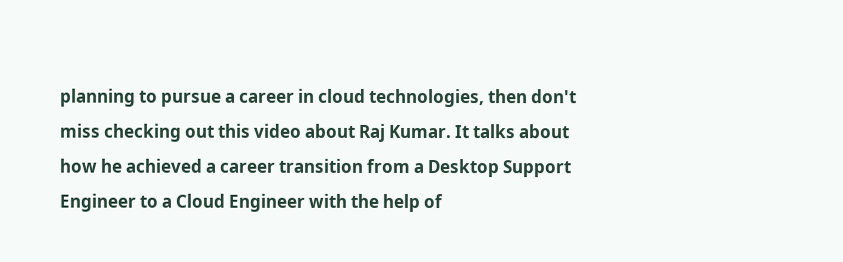planning to pursue a career in cloud technologies, then don't miss checking out this video about Raj Kumar. It talks about how he achieved a career transition from a Desktop Support Engineer to a Cloud Engineer with the help of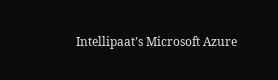Intellipaat’s Microsoft Azure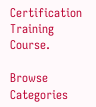Certification Training Course.

Browse Categories